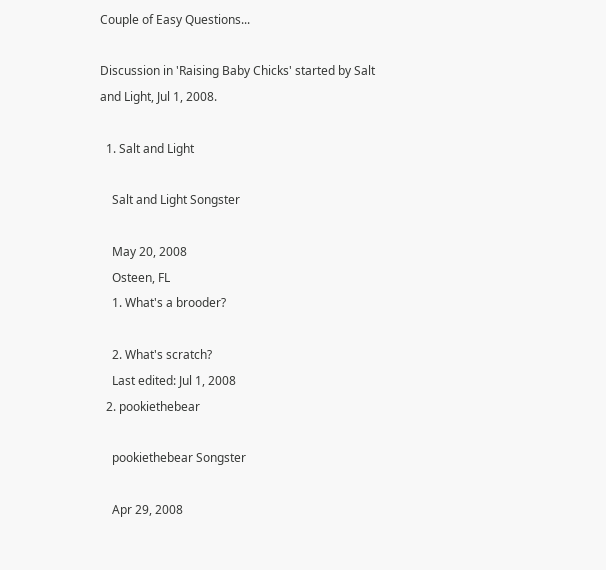Couple of Easy Questions...

Discussion in 'Raising Baby Chicks' started by Salt and Light, Jul 1, 2008.

  1. Salt and Light

    Salt and Light Songster

    May 20, 2008
    Osteen, FL
    1. What's a brooder?

    2. What's scratch?
    Last edited: Jul 1, 2008
  2. pookiethebear

    pookiethebear Songster

    Apr 29, 2008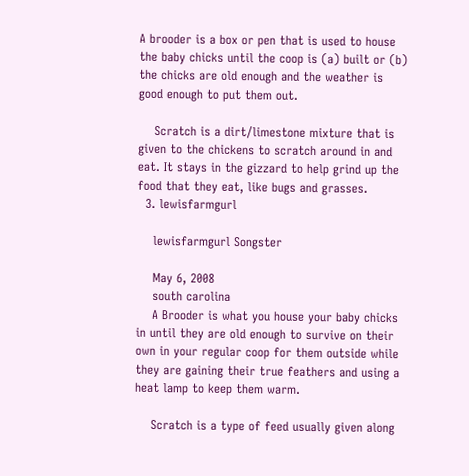A brooder is a box or pen that is used to house the baby chicks until the coop is (a) built or (b) the chicks are old enough and the weather is good enough to put them out.

    Scratch is a dirt/limestone mixture that is given to the chickens to scratch around in and eat. It stays in the gizzard to help grind up the food that they eat, like bugs and grasses.
  3. lewisfarmgurl

    lewisfarmgurl Songster

    May 6, 2008
    south carolina
    A Brooder is what you house your baby chicks in until they are old enough to survive on their own in your regular coop for them outside while they are gaining their true feathers and using a heat lamp to keep them warm.

    Scratch is a type of feed usually given along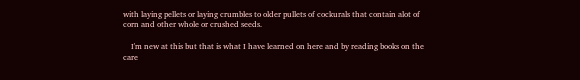with laying pellets or laying crumbles to older pullets of cockurals that contain alot of corn and other whole or crushed seeds.

    I'm new at this but that is what I have learned on here and by reading books on the care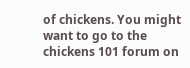of chickens. You might want to go to the chickens 101 forum on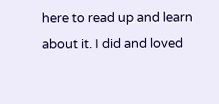here to read up and learn about it. I did and loved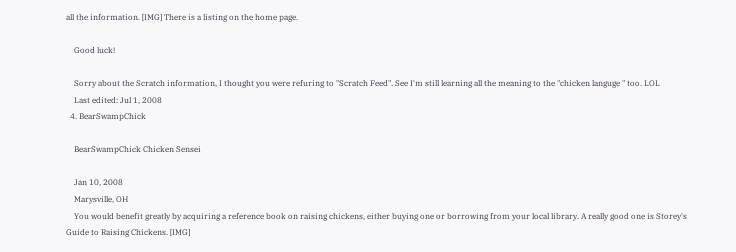all the information. [IMG] There is a listing on the home page.

    Good luck!

    Sorry about the Scratch information, I thought you were refuring to "Scratch Feed". See I'm still learning all the meaning to the "chicken languge " too. LOL
    Last edited: Jul 1, 2008
  4. BearSwampChick

    BearSwampChick Chicken Sensei

    Jan 10, 2008
    Marysville, OH
    You would benefit greatly by acquiring a reference book on raising chickens, either buying one or borrowing from your local library. A really good one is Storey's Guide to Raising Chickens. [IMG]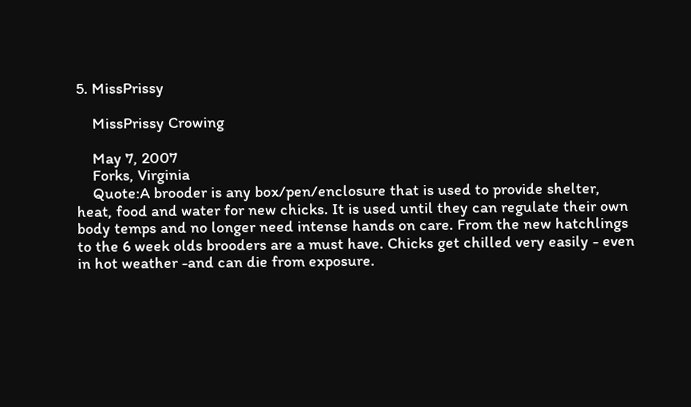5. MissPrissy

    MissPrissy Crowing

    May 7, 2007
    Forks, Virginia
    Quote:A brooder is any box/pen/enclosure that is used to provide shelter, heat, food and water for new chicks. It is used until they can regulate their own body temps and no longer need intense hands on care. From the new hatchlings to the 6 week olds brooders are a must have. Chicks get chilled very easily - even in hot weather -and can die from exposure.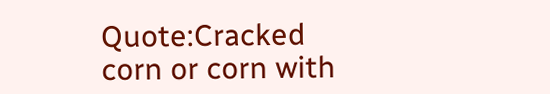Quote:Cracked corn or corn with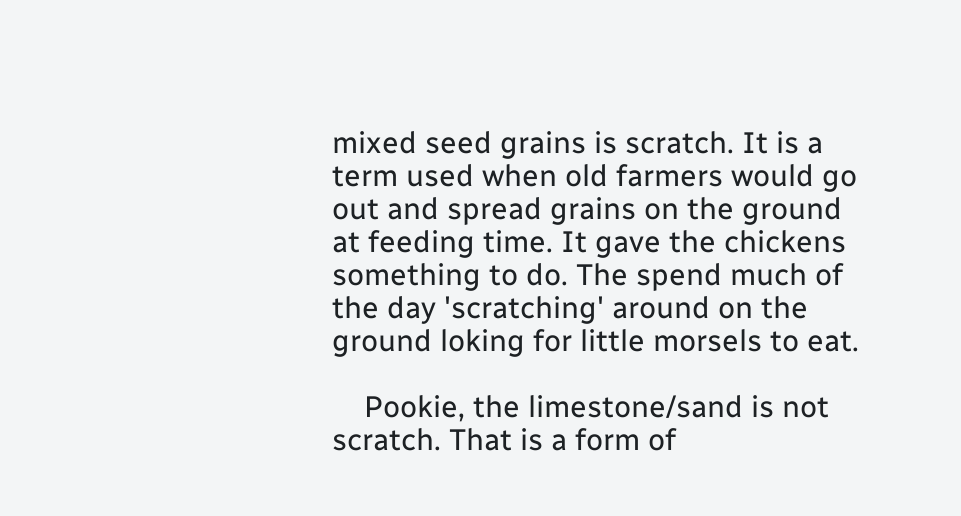mixed seed grains is scratch. It is a term used when old farmers would go out and spread grains on the ground at feeding time. It gave the chickens something to do. The spend much of the day 'scratching' around on the ground loking for little morsels to eat.

    Pookie, the limestone/sand is not scratch. That is a form of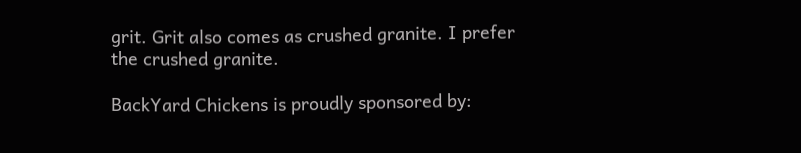grit. Grit also comes as crushed granite. I prefer the crushed granite.

BackYard Chickens is proudly sponsored by: